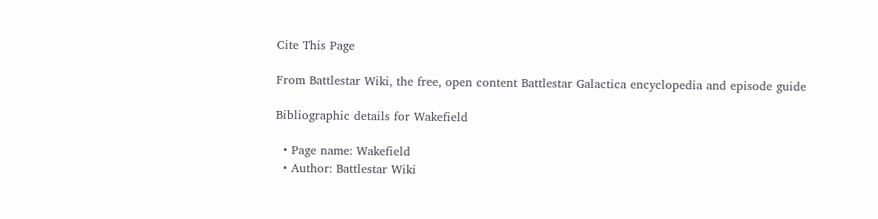Cite This Page

From Battlestar Wiki, the free, open content Battlestar Galactica encyclopedia and episode guide

Bibliographic details for Wakefield

  • Page name: Wakefield
  • Author: Battlestar Wiki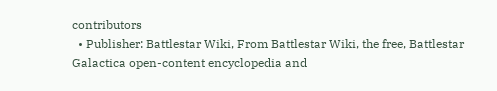contributors
  • Publisher: Battlestar Wiki, From Battlestar Wiki, the free, Battlestar Galactica open-content encyclopedia and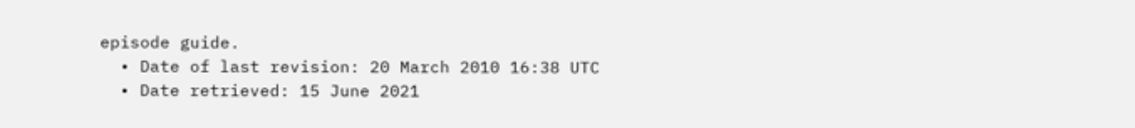episode guide.
  • Date of last revision: 20 March 2010 16:38 UTC
  • Date retrieved: 15 June 2021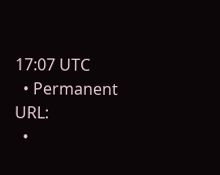17:07 UTC
  • Permanent URL:
  •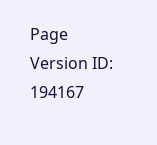Page Version ID: 194167